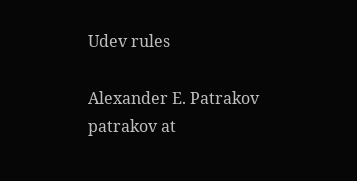Udev rules

Alexander E. Patrakov patrakov at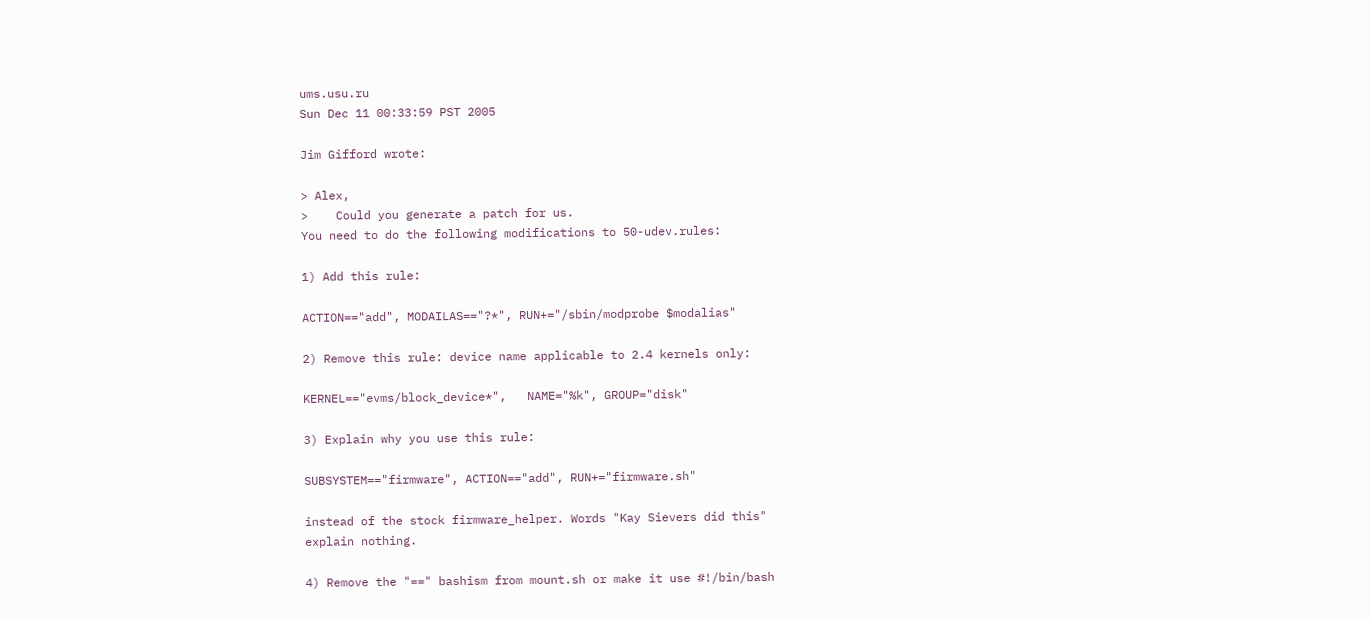ums.usu.ru
Sun Dec 11 00:33:59 PST 2005

Jim Gifford wrote:

> Alex,
>    Could you generate a patch for us.
You need to do the following modifications to 50-udev.rules:

1) Add this rule:

ACTION=="add", MODAILAS=="?*", RUN+="/sbin/modprobe $modalias"

2) Remove this rule: device name applicable to 2.4 kernels only:

KERNEL=="evms/block_device*",   NAME="%k", GROUP="disk"

3) Explain why you use this rule:

SUBSYSTEM=="firmware", ACTION=="add", RUN+="firmware.sh"

instead of the stock firmware_helper. Words "Kay Sievers did this"
explain nothing.

4) Remove the "==" bashism from mount.sh or make it use #!/bin/bash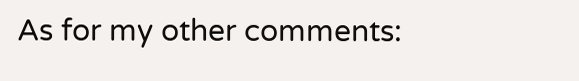As for my other comments: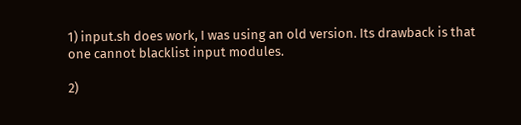1) input.sh does work, I was using an old version. Its drawback is that
one cannot blacklist input modules.

2)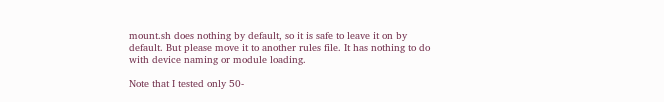mount.sh does nothing by default, so it is safe to leave it on by
default. But please move it to another rules file. It has nothing to do
with device naming or module loading.

Note that I tested only 50-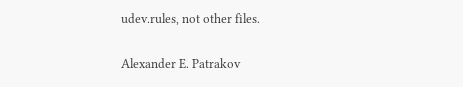udev.rules, not other files.

Alexander E. Patrakov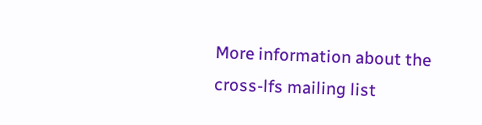More information about the cross-lfs mailing list